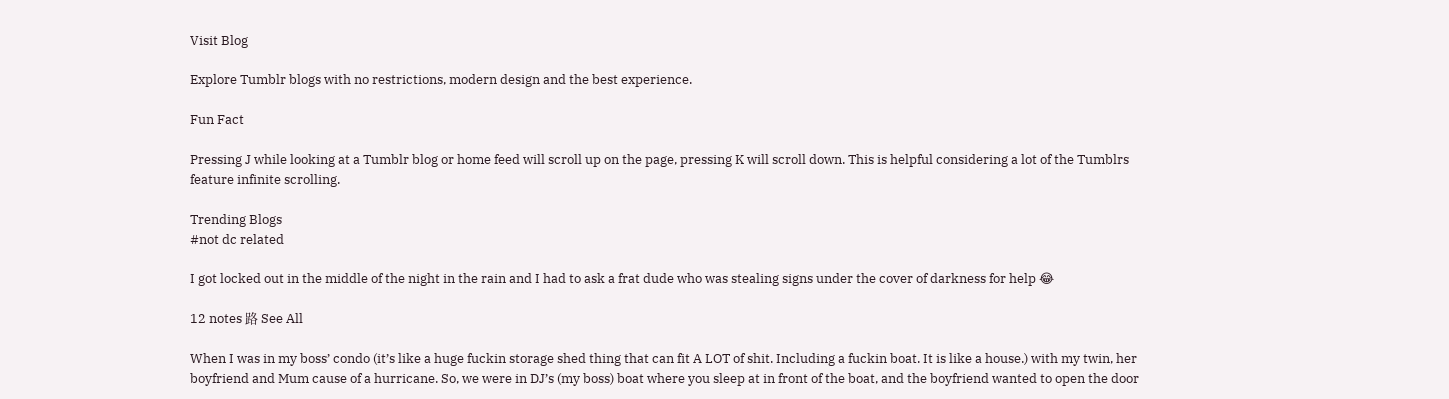Visit Blog

Explore Tumblr blogs with no restrictions, modern design and the best experience.

Fun Fact

Pressing J while looking at a Tumblr blog or home feed will scroll up on the page, pressing K will scroll down. This is helpful considering a lot of the Tumblrs feature infinite scrolling.

Trending Blogs
#not dc related

I got locked out in the middle of the night in the rain and I had to ask a frat dude who was stealing signs under the cover of darkness for help 😂

12 notes 路 See All

When I was in my boss’ condo (it’s like a huge fuckin storage shed thing that can fit A LOT of shit. Including a fuckin boat. It is like a house.) with my twin, her boyfriend and Mum cause of a hurricane. So, we were in DJ’s (my boss) boat where you sleep at in front of the boat, and the boyfriend wanted to open the door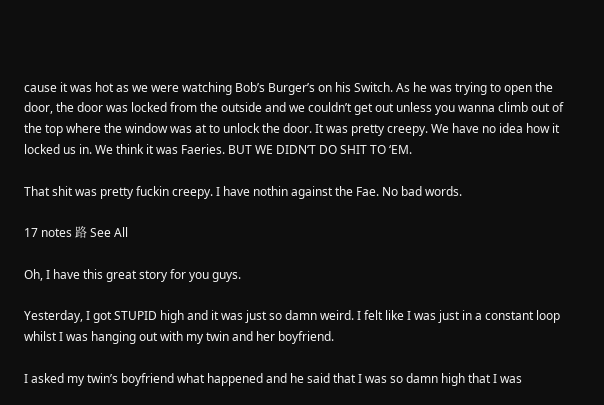cause it was hot as we were watching Bob’s Burger’s on his Switch. As he was trying to open the door, the door was locked from the outside and we couldn’t get out unless you wanna climb out of the top where the window was at to unlock the door. It was pretty creepy. We have no idea how it locked us in. We think it was Faeries. BUT WE DIDN’T DO SHIT TO ‘EM.

That shit was pretty fuckin creepy. I have nothin against the Fae. No bad words.

17 notes 路 See All

Oh, I have this great story for you guys.

Yesterday, I got STUPID high and it was just so damn weird. I felt like I was just in a constant loop whilst I was hanging out with my twin and her boyfriend.

I asked my twin’s boyfriend what happened and he said that I was so damn high that I was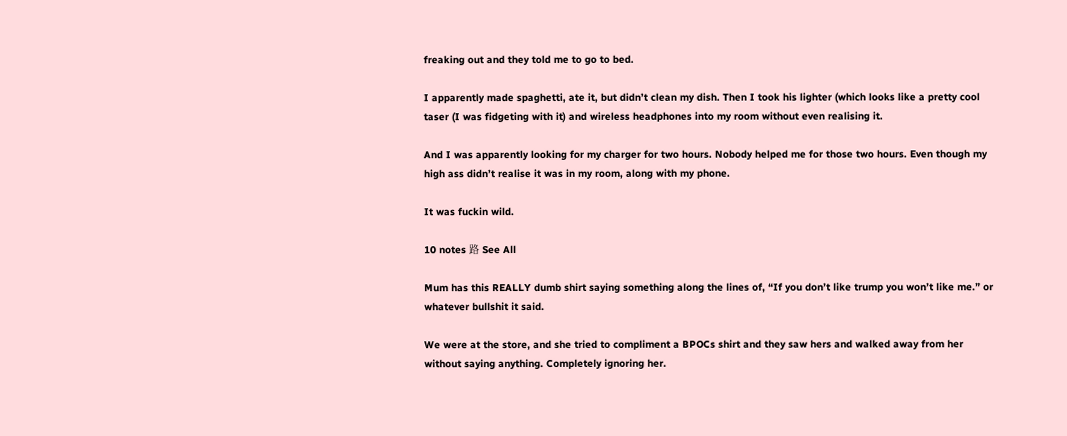freaking out and they told me to go to bed.

I apparently made spaghetti, ate it, but didn’t clean my dish. Then I took his lighter (which looks like a pretty cool taser (I was fidgeting with it) and wireless headphones into my room without even realising it.

And I was apparently looking for my charger for two hours. Nobody helped me for those two hours. Even though my high ass didn’t realise it was in my room, along with my phone.

It was fuckin wild.

10 notes 路 See All

Mum has this REALLY dumb shirt saying something along the lines of, “If you don’t like trump you won’t like me.” or whatever bullshit it said.

We were at the store, and she tried to compliment a BPOCs shirt and they saw hers and walked away from her without saying anything. Completely ignoring her.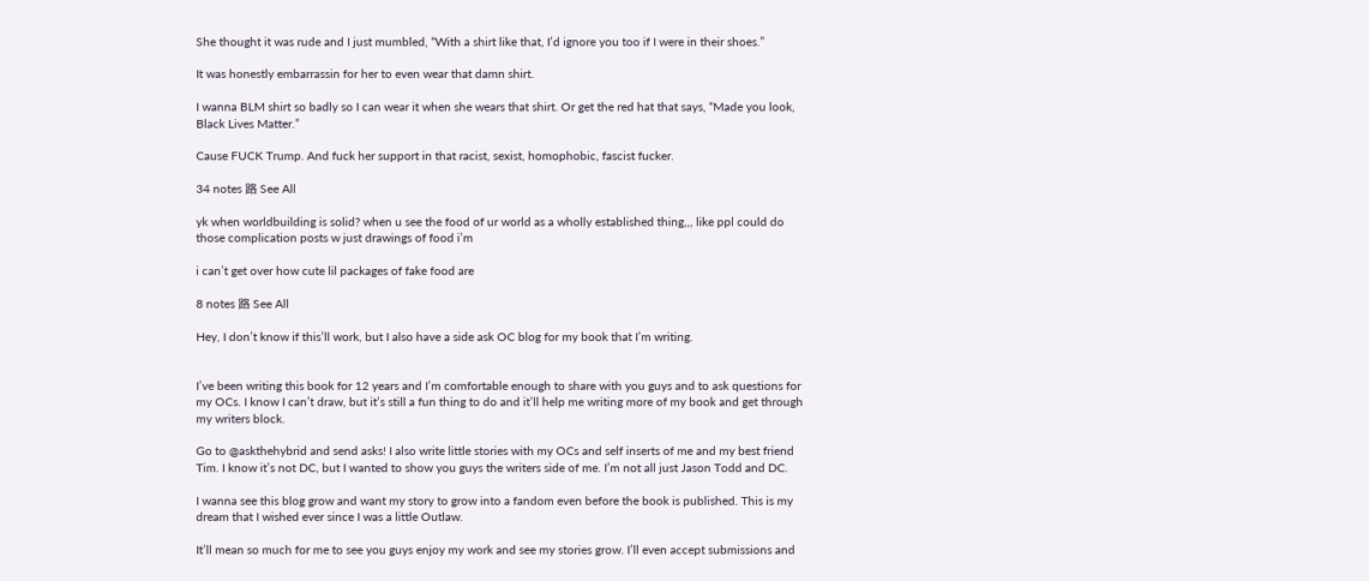She thought it was rude and I just mumbled, “With a shirt like that, I’d ignore you too if I were in their shoes.”

It was honestly embarrassin for her to even wear that damn shirt.

I wanna BLM shirt so badly so I can wear it when she wears that shirt. Or get the red hat that says, “Made you look, Black Lives Matter.”

Cause FUCK Trump. And fuck her support in that racist, sexist, homophobic, fascist fucker.

34 notes 路 See All

yk when worldbuilding is solid? when u see the food of ur world as a wholly established thing,,, like ppl could do those complication posts w just drawings of food i’m

i can’t get over how cute lil packages of fake food are

8 notes 路 See All

Hey, I don’t know if this’ll work, but I also have a side ask OC blog for my book that I’m writing.


I’ve been writing this book for 12 years and I’m comfortable enough to share with you guys and to ask questions for my OCs. I know I can’t draw, but it’s still a fun thing to do and it’ll help me writing more of my book and get through my writers block.

Go to @askthehybrid and send asks! I also write little stories with my OCs and self inserts of me and my best friend Tim. I know it’s not DC, but I wanted to show you guys the writers side of me. I’m not all just Jason Todd and DC.

I wanna see this blog grow and want my story to grow into a fandom even before the book is published. This is my dream that I wished ever since I was a little Outlaw.

It’ll mean so much for me to see you guys enjoy my work and see my stories grow. I’ll even accept submissions and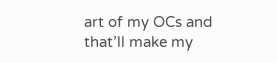art of my OCs and that’ll make my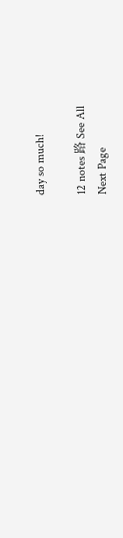day so much!

12 notes 路 See All
Next Page